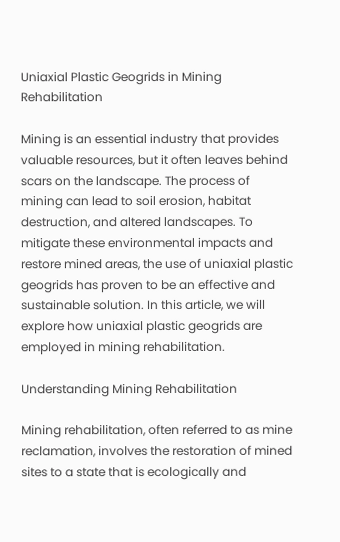Uniaxial Plastic Geogrids in Mining Rehabilitation

Mining is an essential industry that provides valuable resources, but it often leaves behind scars on the landscape. The process of mining can lead to soil erosion, habitat destruction, and altered landscapes. To mitigate these environmental impacts and restore mined areas, the use of uniaxial plastic geogrids has proven to be an effective and sustainable solution. In this article, we will explore how uniaxial plastic geogrids are employed in mining rehabilitation.

Understanding Mining Rehabilitation

Mining rehabilitation, often referred to as mine reclamation, involves the restoration of mined sites to a state that is ecologically and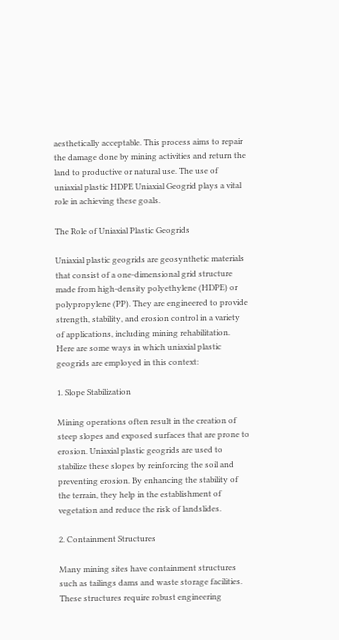aesthetically acceptable. This process aims to repair the damage done by mining activities and return the land to productive or natural use. The use of uniaxial plastic HDPE Uniaxial Geogrid plays a vital role in achieving these goals.

The Role of Uniaxial Plastic Geogrids

Uniaxial plastic geogrids are geosynthetic materials that consist of a one-dimensional grid structure made from high-density polyethylene (HDPE) or polypropylene (PP). They are engineered to provide strength, stability, and erosion control in a variety of applications, including mining rehabilitation. Here are some ways in which uniaxial plastic geogrids are employed in this context:

1. Slope Stabilization

Mining operations often result in the creation of steep slopes and exposed surfaces that are prone to erosion. Uniaxial plastic geogrids are used to stabilize these slopes by reinforcing the soil and preventing erosion. By enhancing the stability of the terrain, they help in the establishment of vegetation and reduce the risk of landslides.

2. Containment Structures

Many mining sites have containment structures such as tailings dams and waste storage facilities. These structures require robust engineering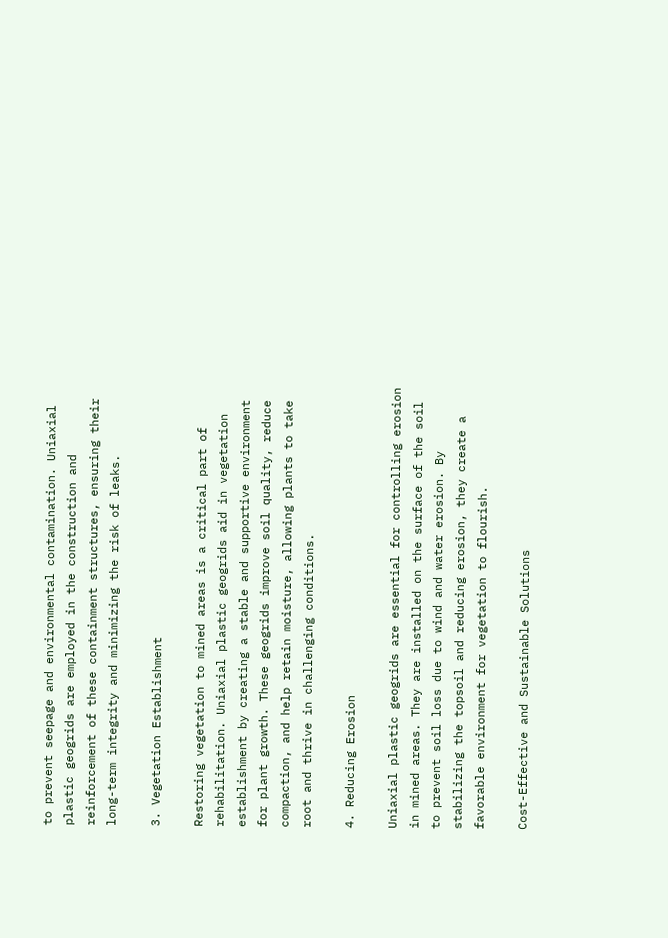to prevent seepage and environmental contamination. Uniaxial plastic geogrids are employed in the construction and reinforcement of these containment structures, ensuring their long-term integrity and minimizing the risk of leaks.

3. Vegetation Establishment

Restoring vegetation to mined areas is a critical part of rehabilitation. Uniaxial plastic geogrids aid in vegetation establishment by creating a stable and supportive environment for plant growth. These geogrids improve soil quality, reduce compaction, and help retain moisture, allowing plants to take root and thrive in challenging conditions.

4. Reducing Erosion

Uniaxial plastic geogrids are essential for controlling erosion in mined areas. They are installed on the surface of the soil to prevent soil loss due to wind and water erosion. By stabilizing the topsoil and reducing erosion, they create a favorable environment for vegetation to flourish.

Cost-Effective and Sustainable Solutions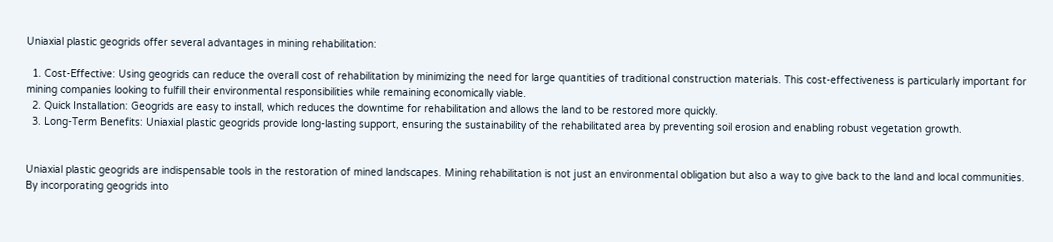Uniaxial plastic geogrids offer several advantages in mining rehabilitation:

  1. Cost-Effective: Using geogrids can reduce the overall cost of rehabilitation by minimizing the need for large quantities of traditional construction materials. This cost-effectiveness is particularly important for mining companies looking to fulfill their environmental responsibilities while remaining economically viable.
  2. Quick Installation: Geogrids are easy to install, which reduces the downtime for rehabilitation and allows the land to be restored more quickly.
  3. Long-Term Benefits: Uniaxial plastic geogrids provide long-lasting support, ensuring the sustainability of the rehabilitated area by preventing soil erosion and enabling robust vegetation growth.


Uniaxial plastic geogrids are indispensable tools in the restoration of mined landscapes. Mining rehabilitation is not just an environmental obligation but also a way to give back to the land and local communities. By incorporating geogrids into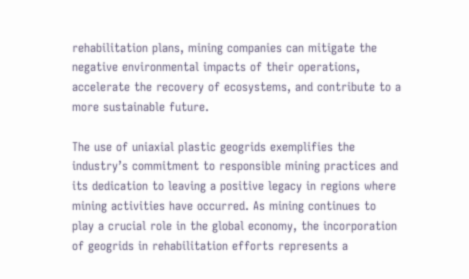rehabilitation plans, mining companies can mitigate the negative environmental impacts of their operations, accelerate the recovery of ecosystems, and contribute to a more sustainable future.

The use of uniaxial plastic geogrids exemplifies the industry’s commitment to responsible mining practices and its dedication to leaving a positive legacy in regions where mining activities have occurred. As mining continues to play a crucial role in the global economy, the incorporation of geogrids in rehabilitation efforts represents a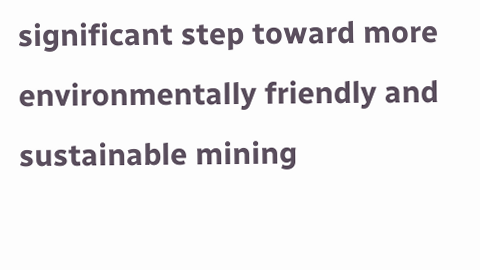significant step toward more environmentally friendly and sustainable mining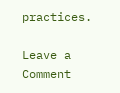practices.

Leave a Comment